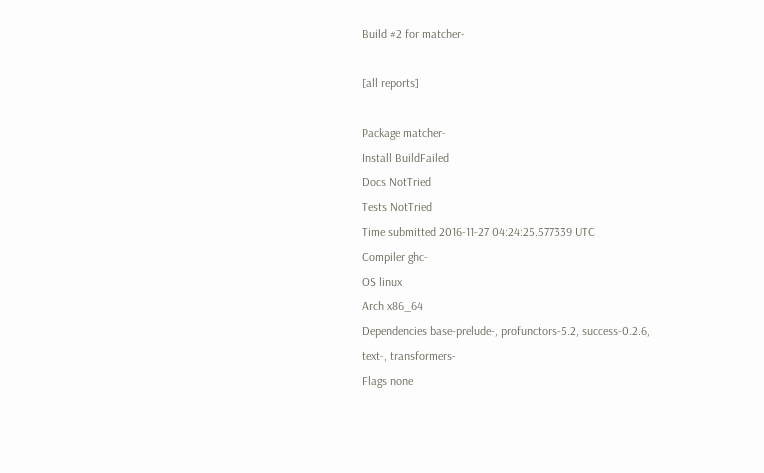Build #2 for matcher-

[all reports]

Package matcher-
Install BuildFailed
Docs NotTried
Tests NotTried
Time submitted 2016-11-27 04:24:25.577339 UTC
Compiler ghc-
OS linux
Arch x86_64
Dependencies base-prelude-, profunctors-5.2, success-0.2.6, text-, transformers-
Flags none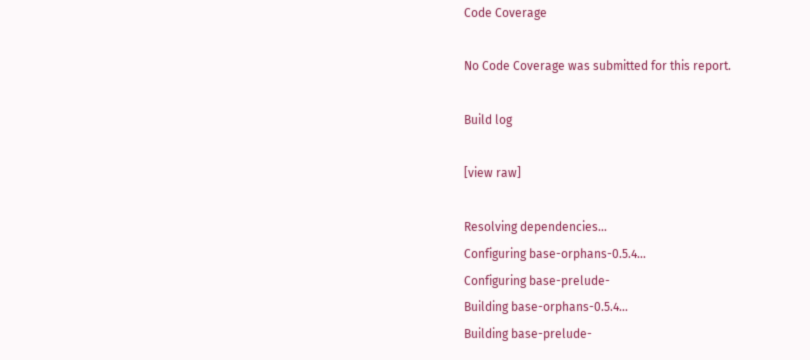Code Coverage

No Code Coverage was submitted for this report.

Build log

[view raw]

Resolving dependencies...
Configuring base-orphans-0.5.4...
Configuring base-prelude-
Building base-orphans-0.5.4...
Building base-prelude-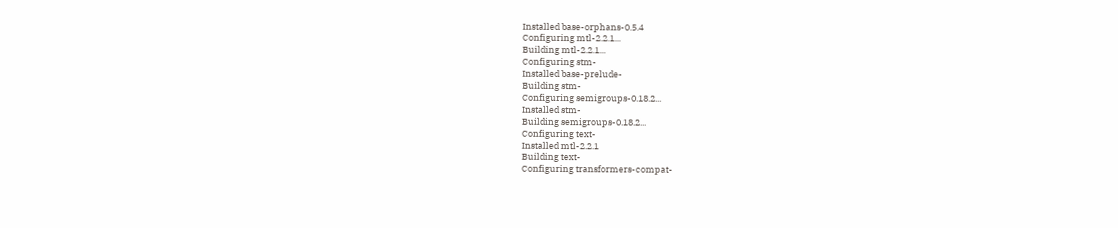Installed base-orphans-0.5.4
Configuring mtl-2.2.1...
Building mtl-2.2.1...
Configuring stm-
Installed base-prelude-
Building stm-
Configuring semigroups-0.18.2...
Installed stm-
Building semigroups-0.18.2...
Configuring text-
Installed mtl-2.2.1
Building text-
Configuring transformers-compat-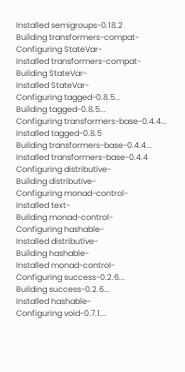Installed semigroups-0.18.2
Building transformers-compat-
Configuring StateVar-
Installed transformers-compat-
Building StateVar-
Installed StateVar-
Configuring tagged-0.8.5...
Building tagged-0.8.5...
Configuring transformers-base-0.4.4...
Installed tagged-0.8.5
Building transformers-base-0.4.4...
Installed transformers-base-0.4.4
Configuring distributive-
Building distributive-
Configuring monad-control-
Installed text-
Building monad-control-
Configuring hashable-
Installed distributive-
Building hashable-
Installed monad-control-
Configuring success-0.2.6...
Building success-0.2.6...
Installed hashable-
Configuring void-0.7.1...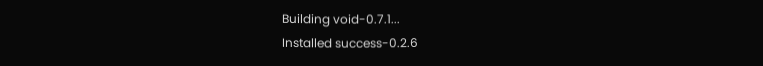Building void-0.7.1...
Installed success-0.2.6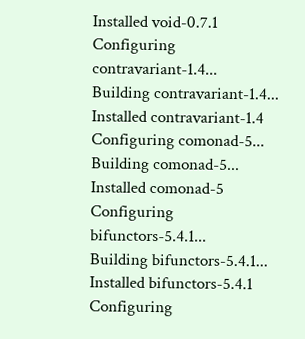Installed void-0.7.1
Configuring contravariant-1.4...
Building contravariant-1.4...
Installed contravariant-1.4
Configuring comonad-5...
Building comonad-5...
Installed comonad-5
Configuring bifunctors-5.4.1...
Building bifunctors-5.4.1...
Installed bifunctors-5.4.1
Configuring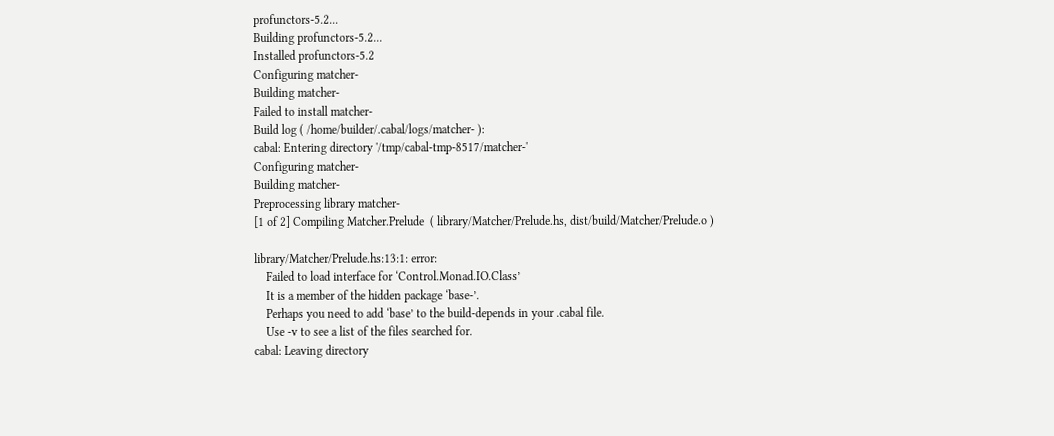profunctors-5.2...
Building profunctors-5.2...
Installed profunctors-5.2
Configuring matcher-
Building matcher-
Failed to install matcher-
Build log ( /home/builder/.cabal/logs/matcher- ):
cabal: Entering directory '/tmp/cabal-tmp-8517/matcher-'
Configuring matcher-
Building matcher-
Preprocessing library matcher-
[1 of 2] Compiling Matcher.Prelude  ( library/Matcher/Prelude.hs, dist/build/Matcher/Prelude.o )

library/Matcher/Prelude.hs:13:1: error:
    Failed to load interface for ‘Control.Monad.IO.Class’
    It is a member of the hidden package ‘base-’.
    Perhaps you need to add ‘base’ to the build-depends in your .cabal file.
    Use -v to see a list of the files searched for.
cabal: Leaving directory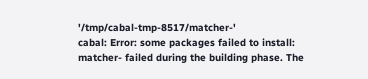'/tmp/cabal-tmp-8517/matcher-'
cabal: Error: some packages failed to install:
matcher- failed during the building phase. The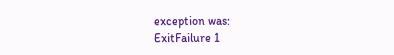exception was:
ExitFailure 1